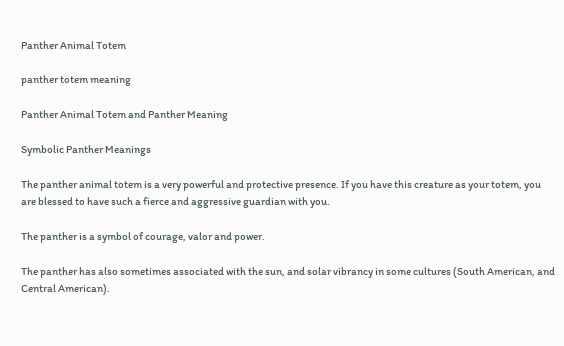Panther Animal Totem

panther totem meaning

Panther Animal Totem and Panther Meaning

Symbolic Panther Meanings

The panther animal totem is a very powerful and protective presence. If you have this creature as your totem, you are blessed to have such a fierce and aggressive guardian with you.

The panther is a symbol of courage, valor and power.

The panther has also sometimes associated with the sun, and solar vibrancy in some cultures (South American, and Central American).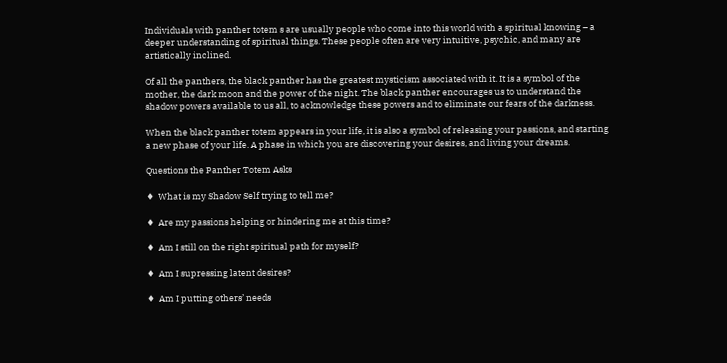Individuals with panther totem s are usually people who come into this world with a spiritual knowing – a deeper understanding of spiritual things. These people often are very intuitive, psychic, and many are artistically inclined.

Of all the panthers, the black panther has the greatest mysticism associated with it. It is a symbol of the mother, the dark moon and the power of the night. The black panther encourages us to understand the shadow powers available to us all, to acknowledge these powers and to eliminate our fears of the darkness.

When the black panther totem appears in your life, it is also a symbol of releasing your passions, and starting a new phase of your life. A phase in which you are discovering your desires, and living your dreams.

Questions the Panther Totem Asks

♦  What is my Shadow Self trying to tell me?

♦  Are my passions helping or hindering me at this time?

♦  Am I still on the right spiritual path for myself?

♦  Am I supressing latent desires?

♦  Am I putting others’ needs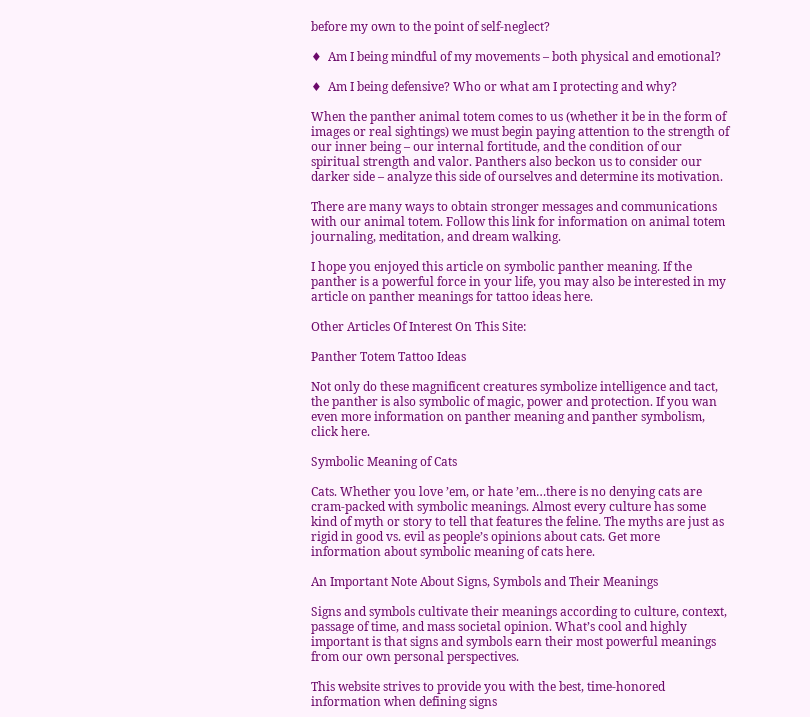before my own to the point of self-neglect?

♦  Am I being mindful of my movements – both physical and emotional?

♦  Am I being defensive? Who or what am I protecting and why?

When the panther animal totem comes to us (whether it be in the form of images or real sightings) we must begin paying attention to the strength of our inner being – our internal fortitude, and the condition of our spiritual strength and valor. Panthers also beckon us to consider our darker side – analyze this side of ourselves and determine its motivation.

There are many ways to obtain stronger messages and communications with our animal totem. Follow this link for information on animal totem journaling, meditation, and dream walking.

I hope you enjoyed this article on symbolic panther meaning. If the panther is a powerful force in your life, you may also be interested in my article on panther meanings for tattoo ideas here.

Other Articles Of Interest On This Site:

Panther Totem Tattoo Ideas

Not only do these magnificent creatures symbolize intelligence and tact, the panther is also symbolic of magic, power and protection. If you wan even more information on panther meaning and panther symbolism, click here.

Symbolic Meaning of Cats

Cats. Whether you love ’em, or hate ’em…there is no denying cats are cram-packed with symbolic meanings. Almost every culture has some kind of myth or story to tell that features the feline. The myths are just as rigid in good vs. evil as people’s opinions about cats. Get more information about symbolic meaning of cats here.

An Important Note About Signs, Symbols and Their Meanings

Signs and symbols cultivate their meanings according to culture, context, passage of time, and mass societal opinion. What’s cool and highly important is that signs and symbols earn their most powerful meanings from our own personal perspectives.

This website strives to provide you with the best, time-honored information when defining signs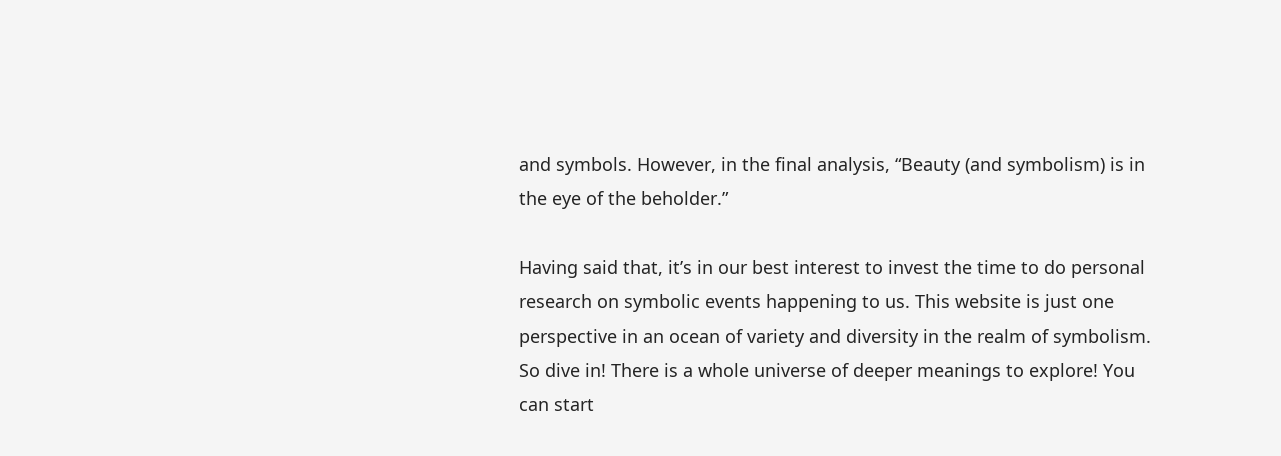and symbols. However, in the final analysis, “Beauty (and symbolism) is in the eye of the beholder.”

Having said that, it’s in our best interest to invest the time to do personal research on symbolic events happening to us. This website is just one perspective in an ocean of variety and diversity in the realm of symbolism. So dive in! There is a whole universe of deeper meanings to explore! You can start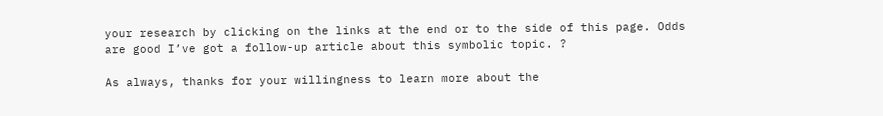your research by clicking on the links at the end or to the side of this page. Odds are good I’ve got a follow-up article about this symbolic topic. ?

As always, thanks for your willingness to learn more about the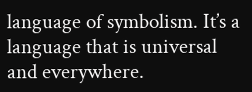language of symbolism. It’s a language that is universal and everywhere.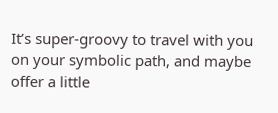It’s super-groovy to travel with you on your symbolic path, and maybe offer a little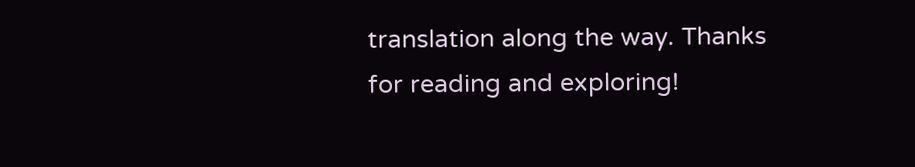translation along the way. Thanks for reading and exploring!